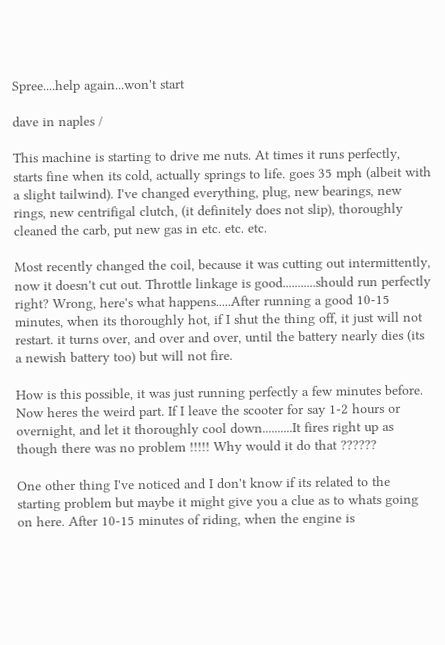Spree....help again...won't start

dave in naples /

This machine is starting to drive me nuts. At times it runs perfectly, starts fine when its cold, actually springs to life. goes 35 mph (albeit with a slight tailwind). I've changed everything, plug, new bearings, new rings, new centrifigal clutch, (it definitely does not slip), thoroughly cleaned the carb, put new gas in etc. etc. etc.

Most recently changed the coil, because it was cutting out intermittently, now it doesn't cut out. Throttle linkage is good...........should run perfectly right? Wrong, here's what happens.....After running a good 10-15 minutes, when its thoroughly hot, if I shut the thing off, it just will not restart. it turns over, and over and over, until the battery nearly dies (its a newish battery too) but will not fire.

How is this possible, it was just running perfectly a few minutes before. Now heres the weird part. If I leave the scooter for say 1-2 hours or overnight, and let it thoroughly cool down..........It fires right up as though there was no problem !!!!! Why would it do that ??????

One other thing I've noticed and I don't know if its related to the starting problem but maybe it might give you a clue as to whats going on here. After 10-15 minutes of riding, when the engine is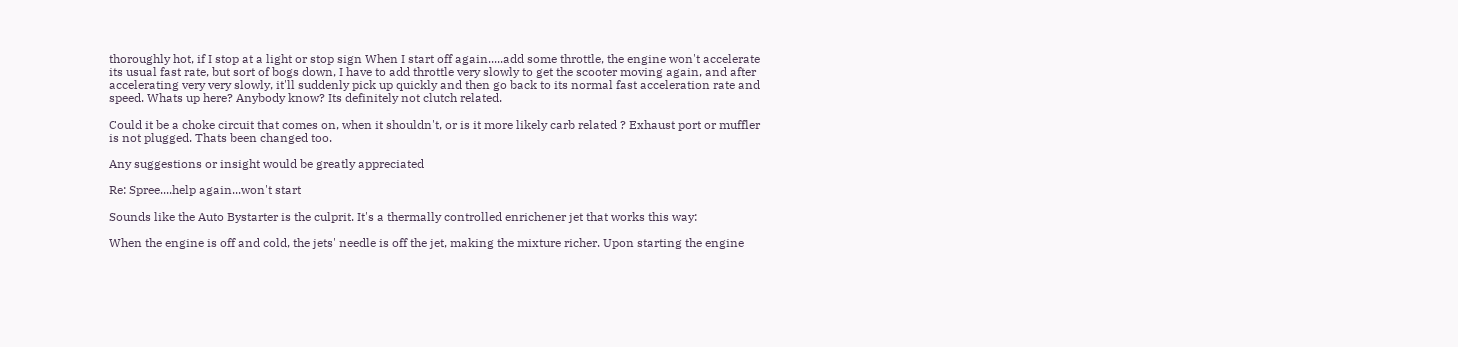thoroughly hot, if I stop at a light or stop sign When I start off again.....add some throttle, the engine won't accelerate its usual fast rate, but sort of bogs down, I have to add throttle very slowly to get the scooter moving again, and after accelerating very very slowly, it'll suddenly pick up quickly and then go back to its normal fast acceleration rate and speed. Whats up here? Anybody know? Its definitely not clutch related.

Could it be a choke circuit that comes on, when it shouldn't, or is it more likely carb related ? Exhaust port or muffler is not plugged. Thats been changed too.

Any suggestions or insight would be greatly appreciated

Re: Spree....help again...won't start

Sounds like the Auto Bystarter is the culprit. It's a thermally controlled enrichener jet that works this way:

When the engine is off and cold, the jets' needle is off the jet, making the mixture richer. Upon starting the engine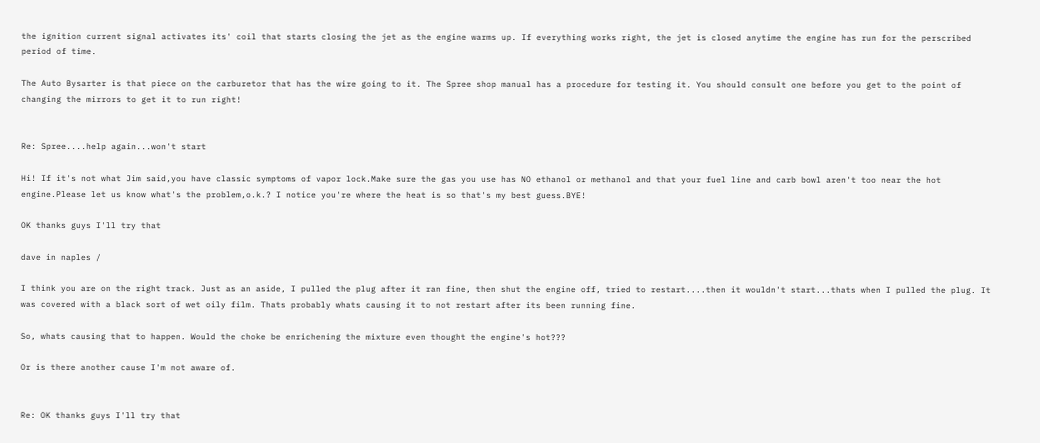the ignition current signal activates its' coil that starts closing the jet as the engine warms up. If everything works right, the jet is closed anytime the engine has run for the perscribed period of time.

The Auto Bysarter is that piece on the carburetor that has the wire going to it. The Spree shop manual has a procedure for testing it. You should consult one before you get to the point of changing the mirrors to get it to run right!


Re: Spree....help again...won't start

Hi! If it's not what Jim said,you have classic symptoms of vapor lock.Make sure the gas you use has NO ethanol or methanol and that your fuel line and carb bowl aren't too near the hot engine.Please let us know what's the problem,o.k.? I notice you're where the heat is so that's my best guess.BYE!

OK thanks guys I'll try that

dave in naples /

I think you are on the right track. Just as an aside, I pulled the plug after it ran fine, then shut the engine off, tried to restart....then it wouldn't start...thats when I pulled the plug. It was covered with a black sort of wet oily film. Thats probably whats causing it to not restart after its been running fine.

So, whats causing that to happen. Would the choke be enrichening the mixture even thought the engine's hot???

Or is there another cause I'm not aware of.


Re: OK thanks guys I'll try that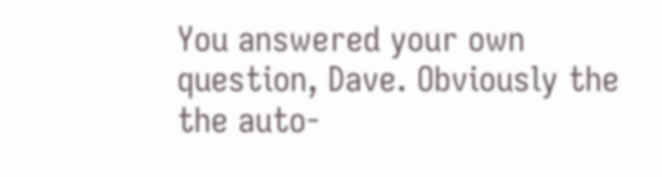You answered your own question, Dave. Obviously the the auto-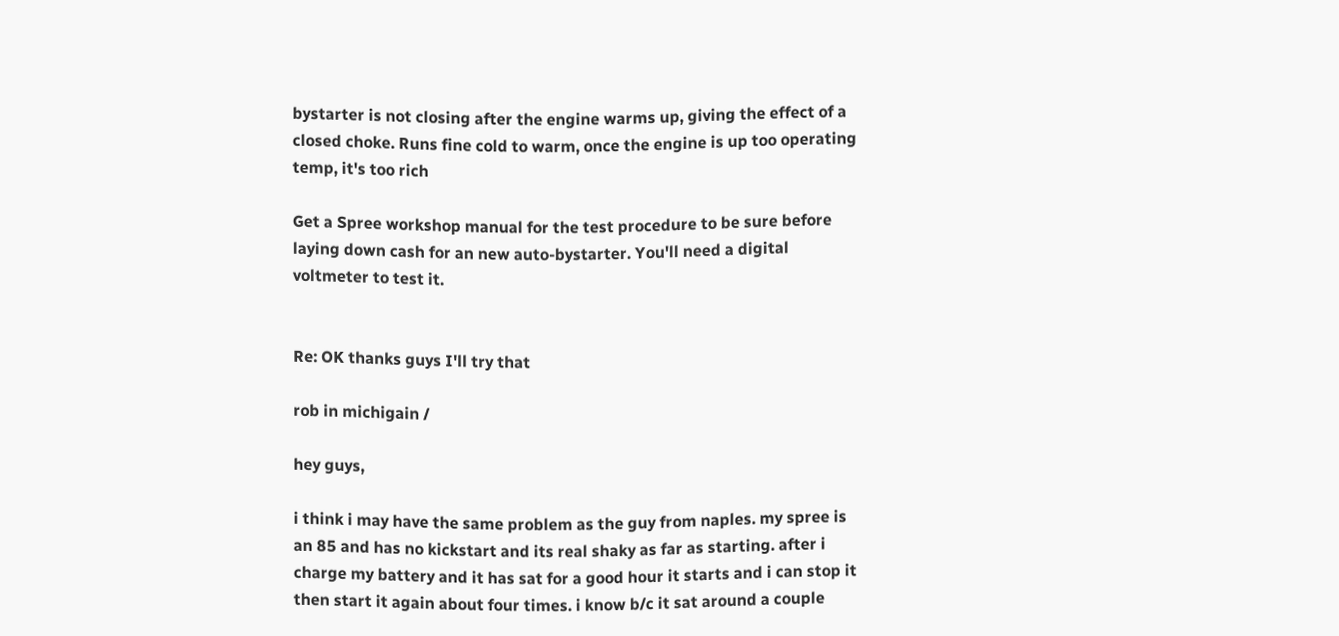bystarter is not closing after the engine warms up, giving the effect of a closed choke. Runs fine cold to warm, once the engine is up too operating temp, it's too rich

Get a Spree workshop manual for the test procedure to be sure before laying down cash for an new auto-bystarter. You'll need a digital voltmeter to test it.


Re: OK thanks guys I'll try that

rob in michigain /

hey guys,

i think i may have the same problem as the guy from naples. my spree is an 85 and has no kickstart and its real shaky as far as starting. after i charge my battery and it has sat for a good hour it starts and i can stop it then start it again about four times. i know b/c it sat around a couple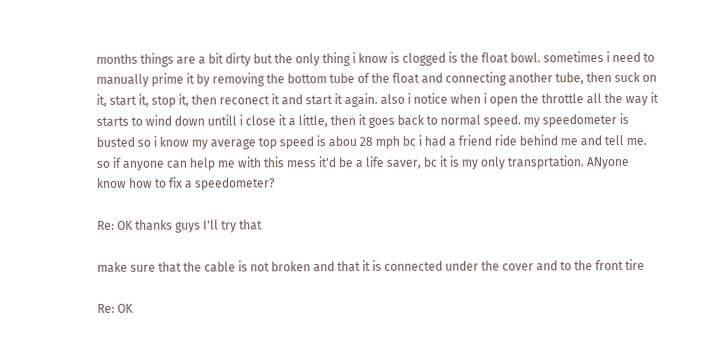months things are a bit dirty but the only thing i know is clogged is the float bowl. sometimes i need to manually prime it by removing the bottom tube of the float and connecting another tube, then suck on it, start it, stop it, then reconect it and start it again. also i notice when i open the throttle all the way it starts to wind down untill i close it a little, then it goes back to normal speed. my speedometer is busted so i know my average top speed is abou 28 mph bc i had a friend ride behind me and tell me. so if anyone can help me with this mess it'd be a life saver, bc it is my only transprtation. ANyone know how to fix a speedometer?

Re: OK thanks guys I'll try that

make sure that the cable is not broken and that it is connected under the cover and to the front tire

Re: OK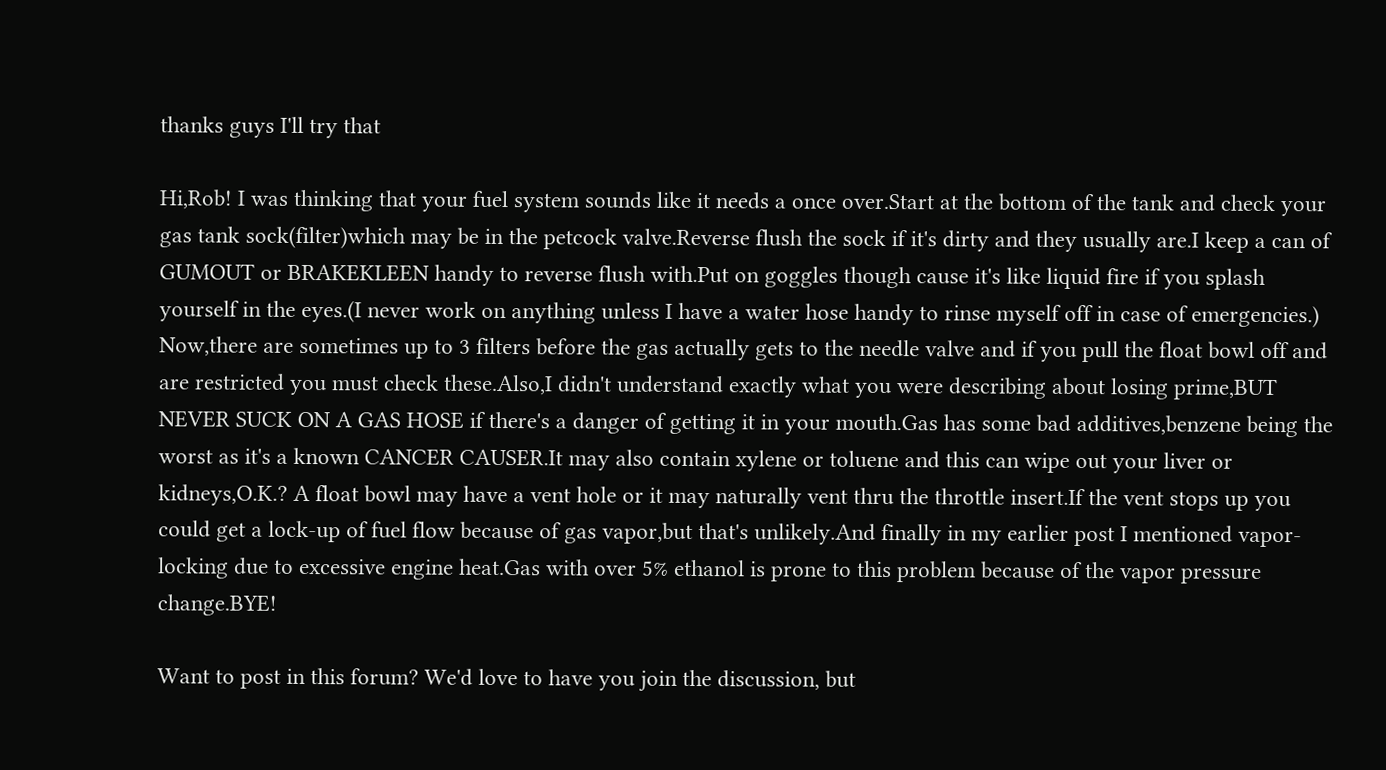thanks guys I'll try that

Hi,Rob! I was thinking that your fuel system sounds like it needs a once over.Start at the bottom of the tank and check your gas tank sock(filter)which may be in the petcock valve.Reverse flush the sock if it's dirty and they usually are.I keep a can of GUMOUT or BRAKEKLEEN handy to reverse flush with.Put on goggles though cause it's like liquid fire if you splash yourself in the eyes.(I never work on anything unless I have a water hose handy to rinse myself off in case of emergencies.) Now,there are sometimes up to 3 filters before the gas actually gets to the needle valve and if you pull the float bowl off and are restricted you must check these.Also,I didn't understand exactly what you were describing about losing prime,BUT NEVER SUCK ON A GAS HOSE if there's a danger of getting it in your mouth.Gas has some bad additives,benzene being the worst as it's a known CANCER CAUSER.It may also contain xylene or toluene and this can wipe out your liver or kidneys,O.K.? A float bowl may have a vent hole or it may naturally vent thru the throttle insert.If the vent stops up you could get a lock-up of fuel flow because of gas vapor,but that's unlikely.And finally in my earlier post I mentioned vapor-locking due to excessive engine heat.Gas with over 5% ethanol is prone to this problem because of the vapor pressure change.BYE!

Want to post in this forum? We'd love to have you join the discussion, but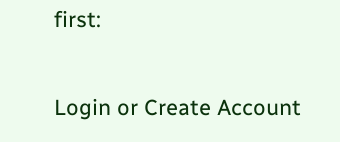first:

Login or Create Account